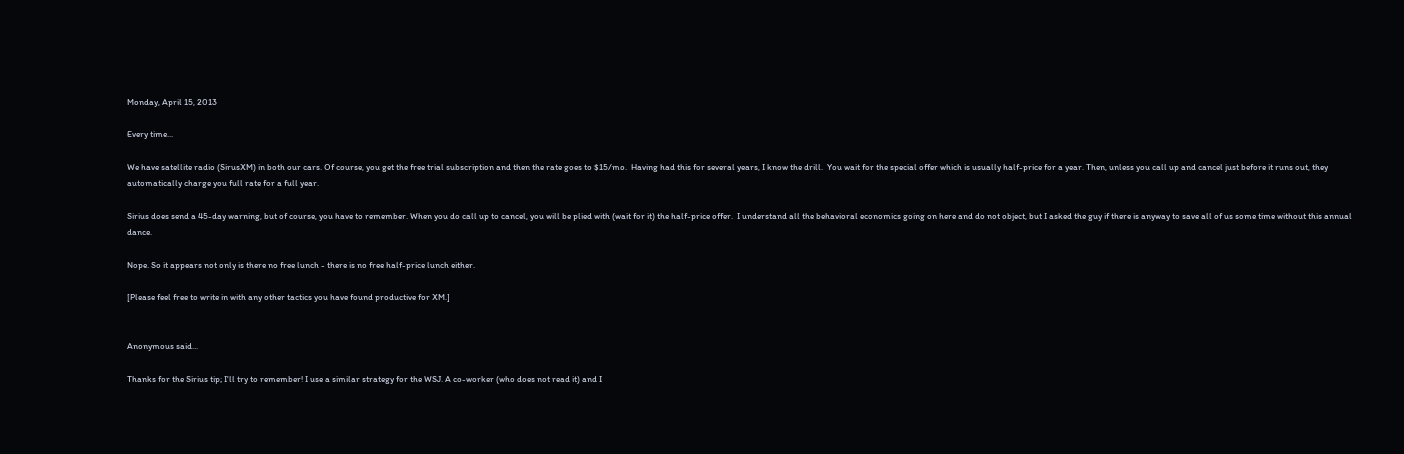Monday, April 15, 2013

Every time...

We have satellite radio (SirusXM) in both our cars. Of course, you get the free trial subscription and then the rate goes to $15/mo.  Having had this for several years, I know the drill.  You wait for the special offer which is usually half-price for a year. Then, unless you call up and cancel just before it runs out, they automatically charge you full rate for a full year.

Sirius does send a 45-day warning, but of course, you have to remember. When you do call up to cancel, you will be plied with (wait for it) the half-price offer.  I understand all the behavioral economics going on here and do not object, but I asked the guy if there is anyway to save all of us some time without this annual dance.

Nope. So it appears not only is there no free lunch - there is no free half-price lunch either.

[Please feel free to write in with any other tactics you have found productive for XM.]


Anonymous said...

Thanks for the Sirius tip; I'll try to remember! I use a similar strategy for the WSJ. A co-worker (who does not read it) and I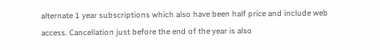alternate 1 year subscriptions which also have been half price and include web access. Cancellation just before the end of the year is also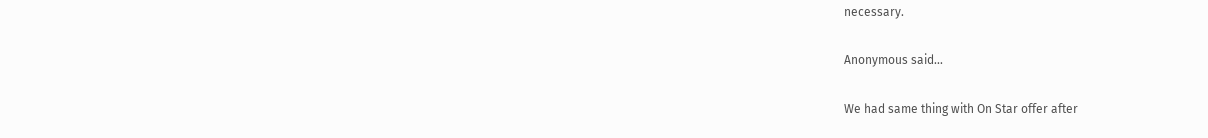necessary.

Anonymous said...

We had same thing with On Star offer after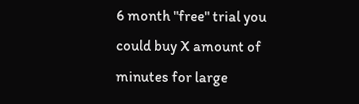6 month "free" trial you could buy X amount of minutes for large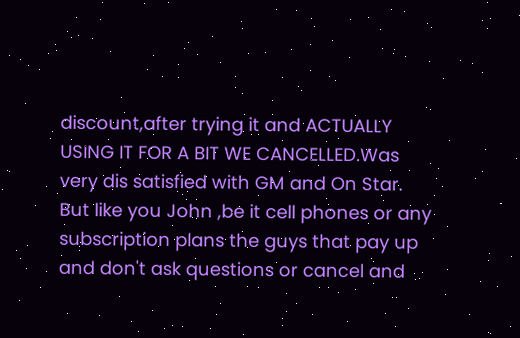discount,after trying it and ACTUALLY USING IT FOR A BIT WE CANCELLED.Was very dis satisfied with GM and On Star. But like you John ,be it cell phones or any subscription plans the guys that pay up and don't ask questions or cancel and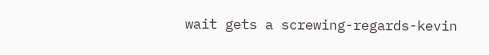wait gets a screwing-regards-kevin